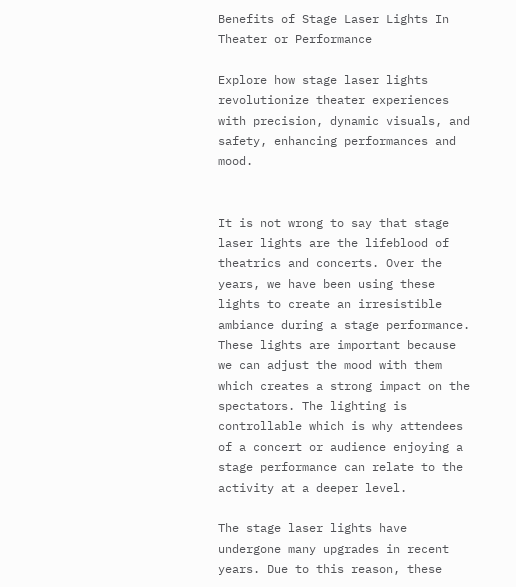Benefits of Stage Laser Lights In Theater or Performance

Explore how stage laser lights revolutionize theater experiences with precision, dynamic visuals, and safety, enhancing performances and mood.


It is not wrong to say that stage laser lights are the lifeblood of theatrics and concerts. Over the years, we have been using these lights to create an irresistible ambiance during a stage performance. These lights are important because we can adjust the mood with them which creates a strong impact on the spectators. The lighting is controllable which is why attendees of a concert or audience enjoying a stage performance can relate to the activity at a deeper level.

The stage laser lights have undergone many upgrades in recent years. Due to this reason, these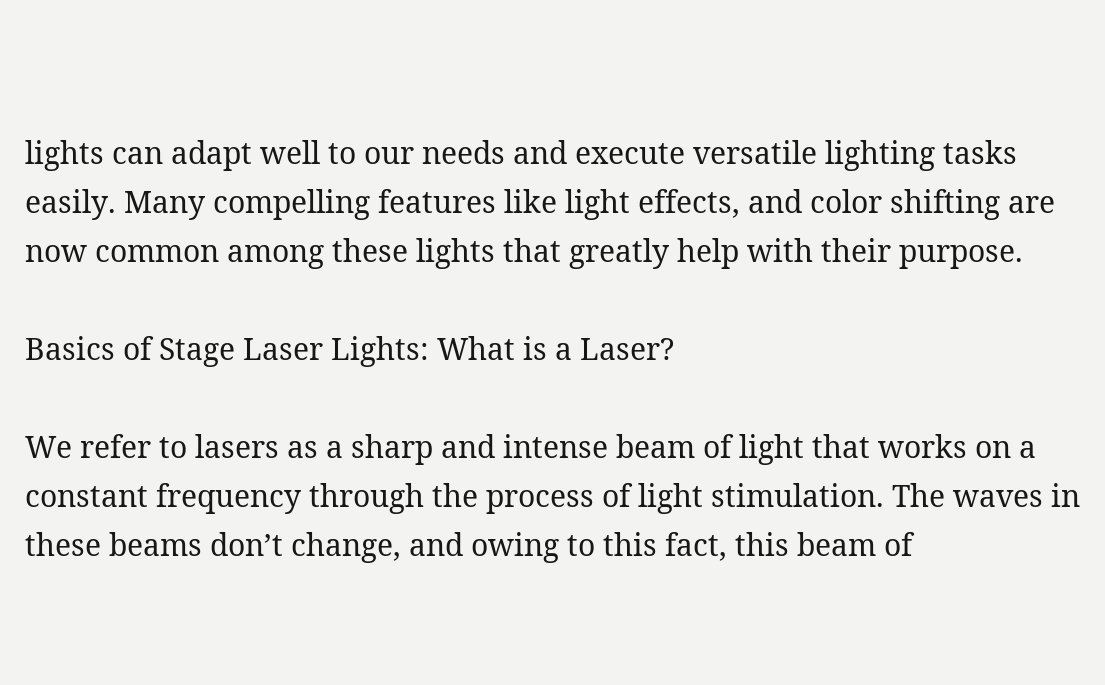lights can adapt well to our needs and execute versatile lighting tasks easily. Many compelling features like light effects, and color shifting are now common among these lights that greatly help with their purpose.

Basics of Stage Laser Lights: What is a Laser?

We refer to lasers as a sharp and intense beam of light that works on a constant frequency through the process of light stimulation. The waves in these beams don’t change, and owing to this fact, this beam of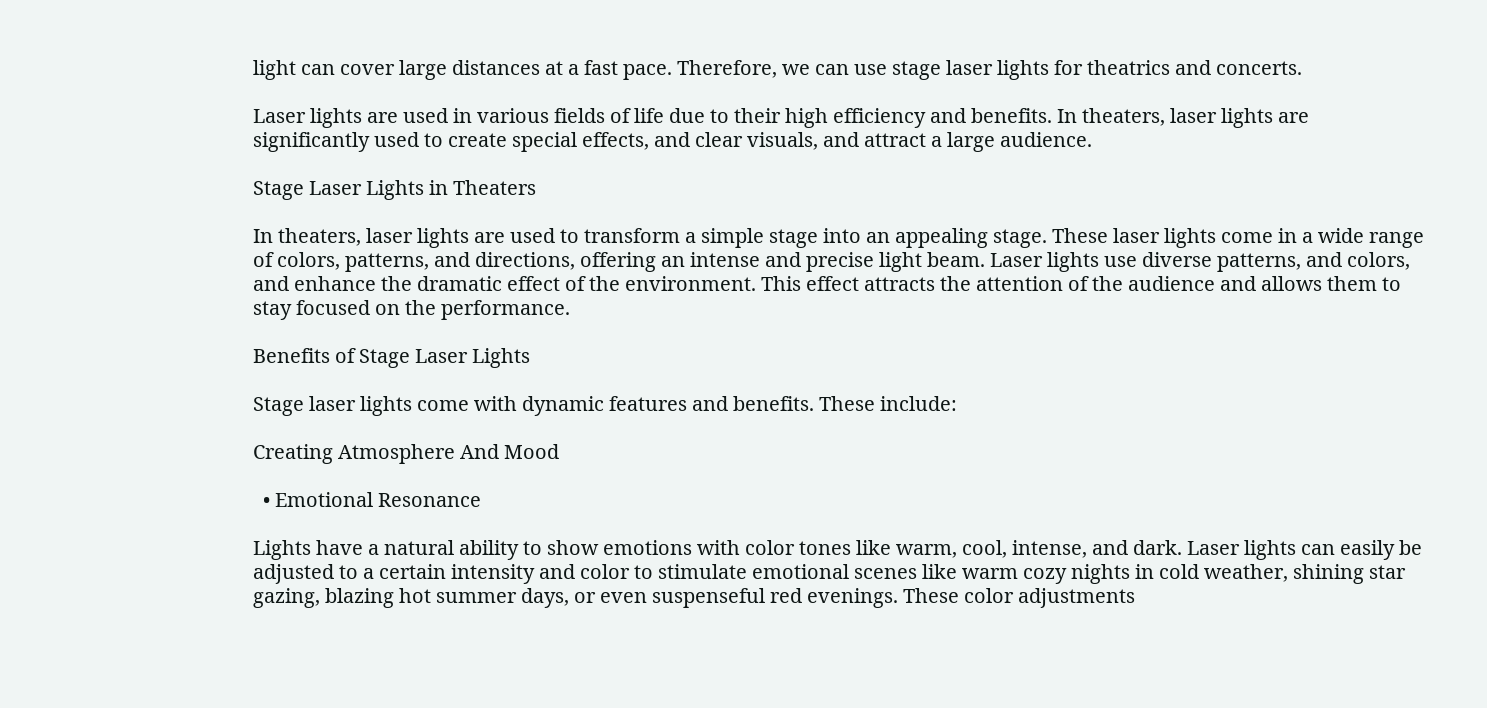light can cover large distances at a fast pace. Therefore, we can use stage laser lights for theatrics and concerts.

Laser lights are used in various fields of life due to their high efficiency and benefits. In theaters, laser lights are significantly used to create special effects, and clear visuals, and attract a large audience.

Stage Laser Lights in Theaters

In theaters, laser lights are used to transform a simple stage into an appealing stage. These laser lights come in a wide range of colors, patterns, and directions, offering an intense and precise light beam. Laser lights use diverse patterns, and colors, and enhance the dramatic effect of the environment. This effect attracts the attention of the audience and allows them to stay focused on the performance.

Benefits of Stage Laser Lights

Stage laser lights come with dynamic features and benefits. These include:

Creating Atmosphere And Mood

  • Emotional Resonance

Lights have a natural ability to show emotions with color tones like warm, cool, intense, and dark. Laser lights can easily be adjusted to a certain intensity and color to stimulate emotional scenes like warm cozy nights in cold weather, shining star gazing, blazing hot summer days, or even suspenseful red evenings. These color adjustments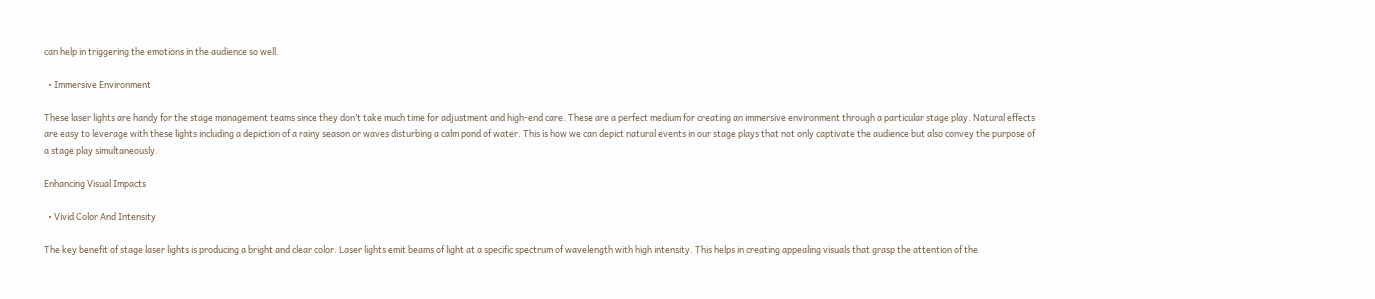can help in triggering the emotions in the audience so well.

  • Immersive Environment

These laser lights are handy for the stage management teams since they don’t take much time for adjustment and high-end care. These are a perfect medium for creating an immersive environment through a particular stage play. Natural effects are easy to leverage with these lights including a depiction of a rainy season or waves disturbing a calm pond of water. This is how we can depict natural events in our stage plays that not only captivate the audience but also convey the purpose of a stage play simultaneously.

Enhancing Visual Impacts

  • Vivid Color And Intensity

The key benefit of stage laser lights is producing a bright and clear color. Laser lights emit beams of light at a specific spectrum of wavelength with high intensity. This helps in creating appealing visuals that grasp the attention of the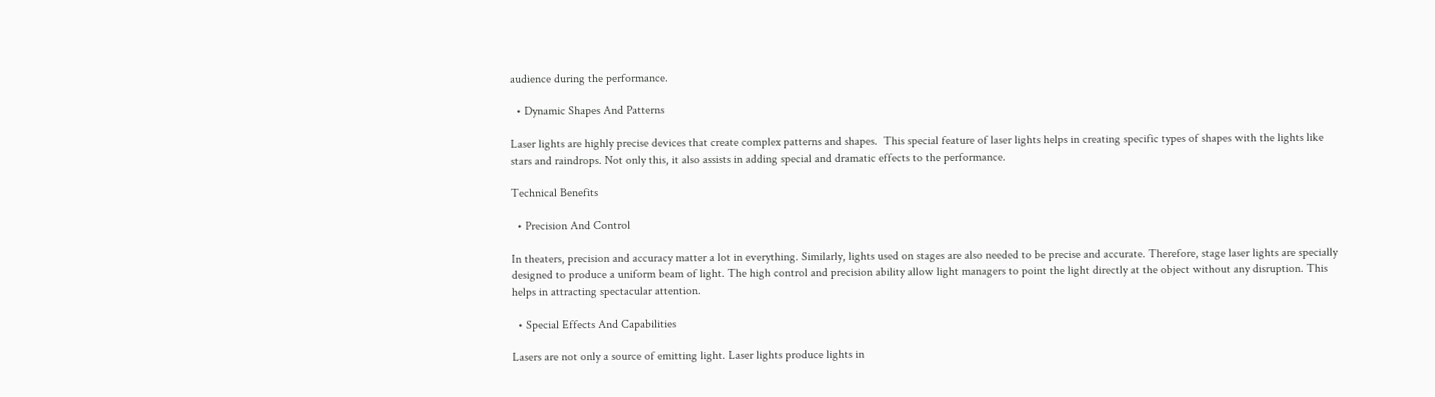audience during the performance.

  • Dynamic Shapes And Patterns

Laser lights are highly precise devices that create complex patterns and shapes.  This special feature of laser lights helps in creating specific types of shapes with the lights like stars and raindrops. Not only this, it also assists in adding special and dramatic effects to the performance.

Technical Benefits

  • Precision And Control

In theaters, precision and accuracy matter a lot in everything. Similarly, lights used on stages are also needed to be precise and accurate. Therefore, stage laser lights are specially designed to produce a uniform beam of light. The high control and precision ability allow light managers to point the light directly at the object without any disruption. This helps in attracting spectacular attention.

  • Special Effects And Capabilities

Lasers are not only a source of emitting light. Laser lights produce lights in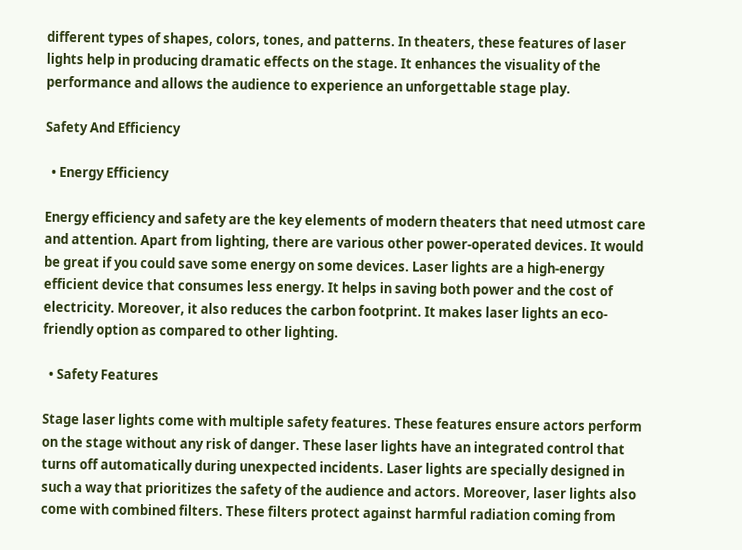different types of shapes, colors, tones, and patterns. In theaters, these features of laser lights help in producing dramatic effects on the stage. It enhances the visuality of the performance and allows the audience to experience an unforgettable stage play.

Safety And Efficiency

  • Energy Efficiency

Energy efficiency and safety are the key elements of modern theaters that need utmost care and attention. Apart from lighting, there are various other power-operated devices. It would be great if you could save some energy on some devices. Laser lights are a high-energy efficient device that consumes less energy. It helps in saving both power and the cost of electricity. Moreover, it also reduces the carbon footprint. It makes laser lights an eco-friendly option as compared to other lighting.

  • Safety Features

Stage laser lights come with multiple safety features. These features ensure actors perform on the stage without any risk of danger. These laser lights have an integrated control that turns off automatically during unexpected incidents. Laser lights are specially designed in such a way that prioritizes the safety of the audience and actors. Moreover, laser lights also come with combined filters. These filters protect against harmful radiation coming from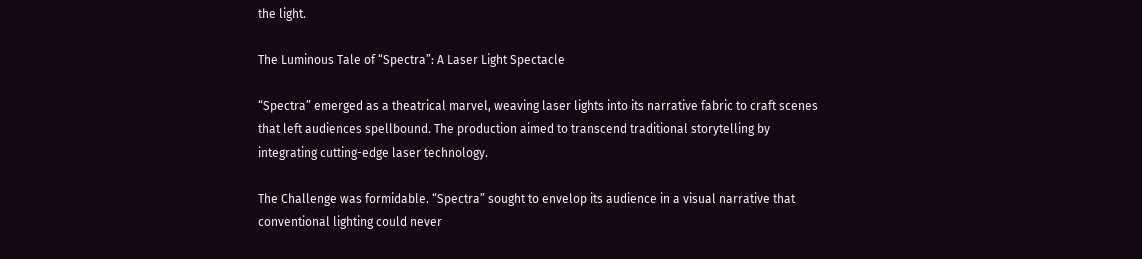the light.

The Luminous Tale of “Spectra”: A Laser Light Spectacle

“Spectra” emerged as a theatrical marvel, weaving laser lights into its narrative fabric to craft scenes that left audiences spellbound. The production aimed to transcend traditional storytelling by integrating cutting-edge laser technology.

The Challenge was formidable. “Spectra” sought to envelop its audience in a visual narrative that conventional lighting could never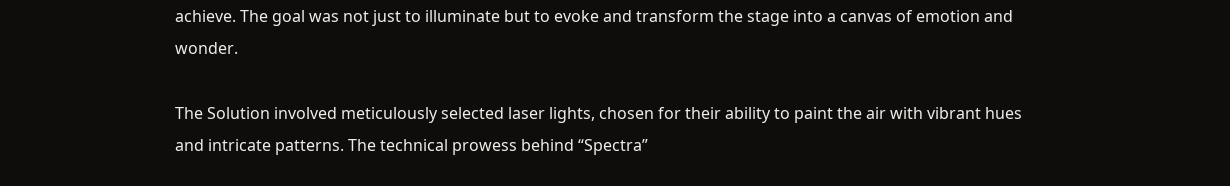achieve. The goal was not just to illuminate but to evoke and transform the stage into a canvas of emotion and wonder.

The Solution involved meticulously selected laser lights, chosen for their ability to paint the air with vibrant hues and intricate patterns. The technical prowess behind “Spectra”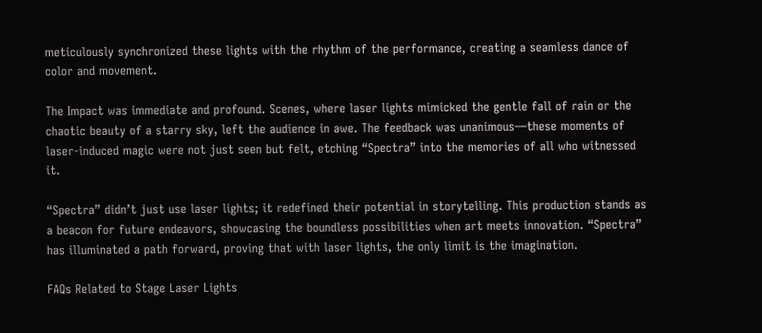meticulously synchronized these lights with the rhythm of the performance, creating a seamless dance of color and movement.

The Impact was immediate and profound. Scenes, where laser lights mimicked the gentle fall of rain or the chaotic beauty of a starry sky, left the audience in awe. The feedback was unanimous—these moments of laser-induced magic were not just seen but felt, etching “Spectra” into the memories of all who witnessed it.

“Spectra” didn’t just use laser lights; it redefined their potential in storytelling. This production stands as a beacon for future endeavors, showcasing the boundless possibilities when art meets innovation. “Spectra” has illuminated a path forward, proving that with laser lights, the only limit is the imagination.

FAQs Related to Stage Laser Lights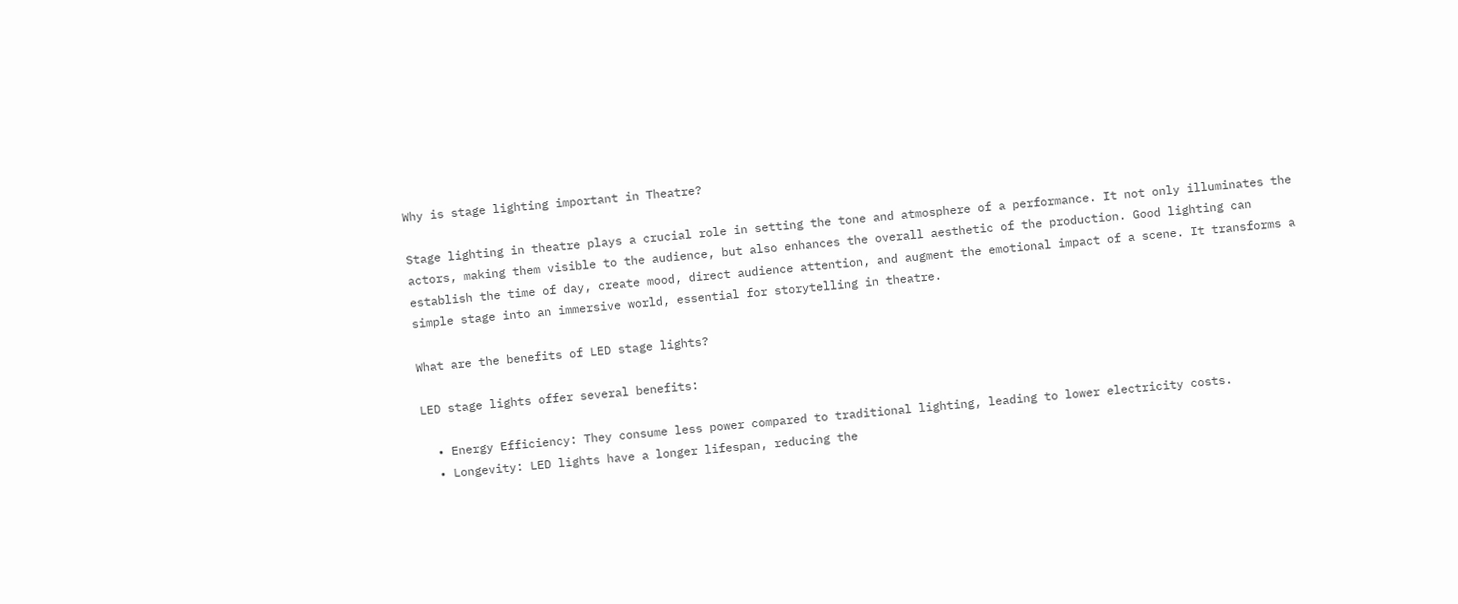Why is stage lighting important in Theatre?

Stage lighting in theatre plays a crucial role in setting the tone and atmosphere of a performance. It not only illuminates the actors, making them visible to the audience, but also enhances the overall aesthetic of the production. Good lighting can establish the time of day, create mood, direct audience attention, and augment the emotional impact of a scene. It transforms a simple stage into an immersive world, essential for storytelling in theatre.

What are the benefits of LED stage lights?

LED stage lights offer several benefits:

  • Energy Efficiency: They consume less power compared to traditional lighting, leading to lower electricity costs.
  • Longevity: LED lights have a longer lifespan, reducing the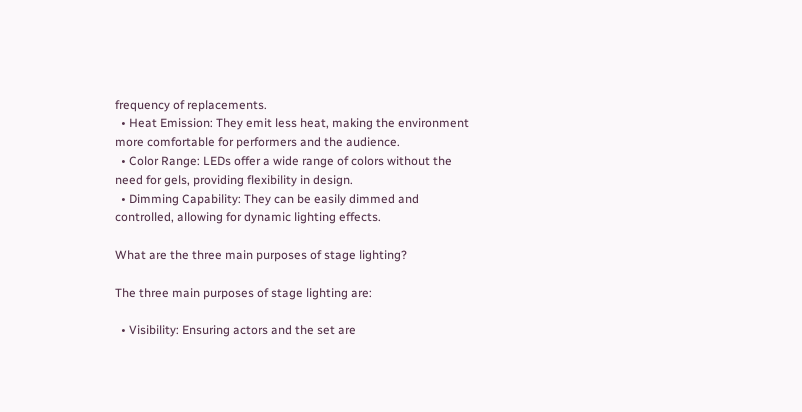frequency of replacements.
  • Heat Emission: They emit less heat, making the environment more comfortable for performers and the audience.
  • Color Range: LEDs offer a wide range of colors without the need for gels, providing flexibility in design.
  • Dimming Capability: They can be easily dimmed and controlled, allowing for dynamic lighting effects.

What are the three main purposes of stage lighting?

The three main purposes of stage lighting are:

  • Visibility: Ensuring actors and the set are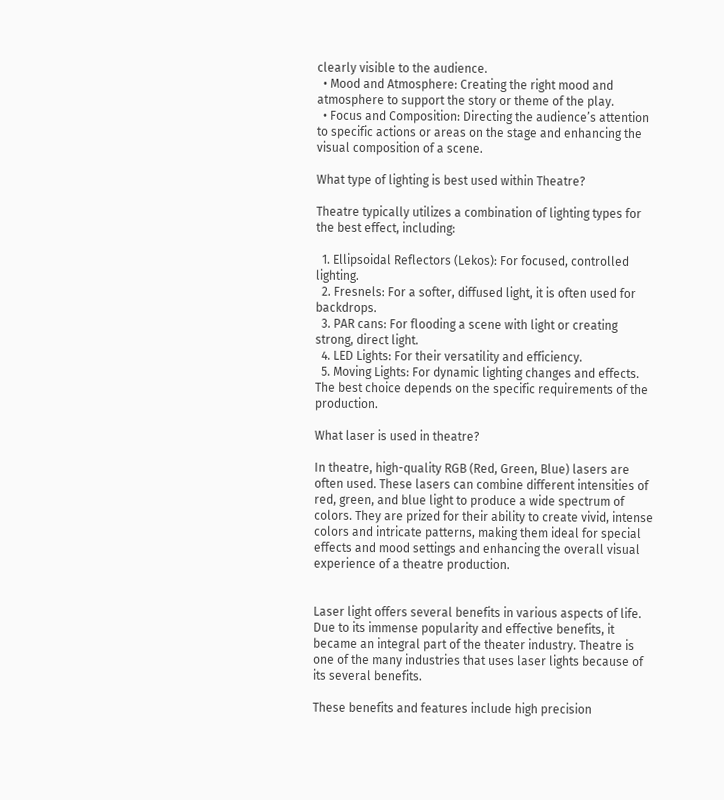clearly visible to the audience.
  • Mood and Atmosphere: Creating the right mood and atmosphere to support the story or theme of the play.
  • Focus and Composition: Directing the audience’s attention to specific actions or areas on the stage and enhancing the visual composition of a scene.

What type of lighting is best used within Theatre?

Theatre typically utilizes a combination of lighting types for the best effect, including:

  1. Ellipsoidal Reflectors (Lekos): For focused, controlled lighting.
  2. Fresnels: For a softer, diffused light, it is often used for backdrops.
  3. PAR cans: For flooding a scene with light or creating strong, direct light.
  4. LED Lights: For their versatility and efficiency.
  5. Moving Lights: For dynamic lighting changes and effects. The best choice depends on the specific requirements of the production.

What laser is used in theatre?

In theatre, high-quality RGB (Red, Green, Blue) lasers are often used. These lasers can combine different intensities of red, green, and blue light to produce a wide spectrum of colors. They are prized for their ability to create vivid, intense colors and intricate patterns, making them ideal for special effects and mood settings and enhancing the overall visual experience of a theatre production.


Laser light offers several benefits in various aspects of life. Due to its immense popularity and effective benefits, it became an integral part of the theater industry. Theatre is one of the many industries that uses laser lights because of its several benefits.

These benefits and features include high precision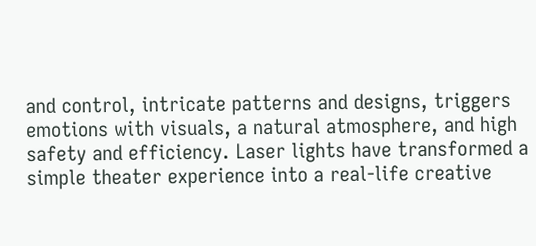and control, intricate patterns and designs, triggers emotions with visuals, a natural atmosphere, and high safety and efficiency. Laser lights have transformed a simple theater experience into a real-life creative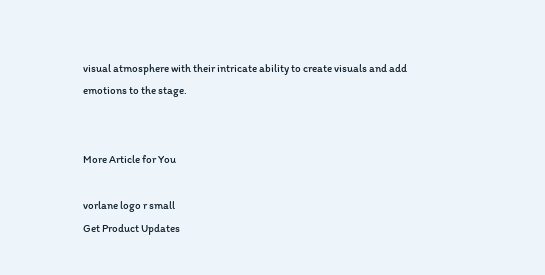visual atmosphere with their intricate ability to create visuals and add emotions to the stage.


More Article for You

vorlane logo r small
Get Product Updates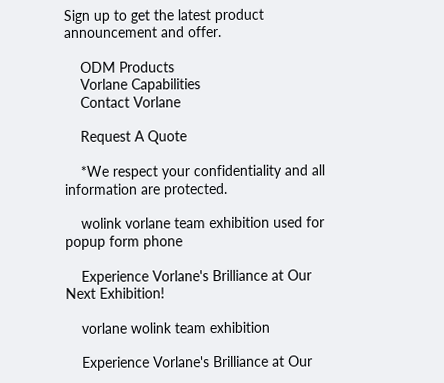Sign up to get the latest product announcement and offer.

    ODM Products
    Vorlane Capabilities
    Contact Vorlane

    Request A Quote

    *We respect your confidentiality and all information are protected.

    wolink vorlane team exhibition used for popup form phone

    Experience Vorlane's Brilliance at Our Next Exhibition!

    vorlane wolink team exhibition

    Experience Vorlane's Brilliance at Our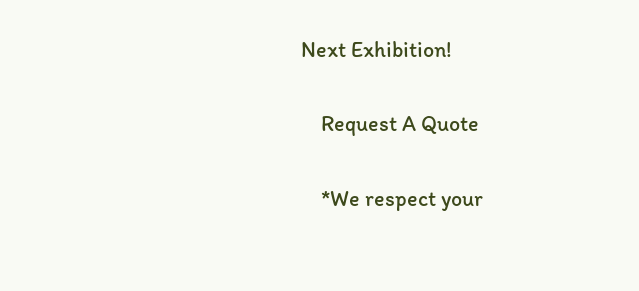Next Exhibition!

    Request A Quote

    *We respect your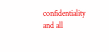confidentiality and all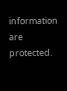information are protected.